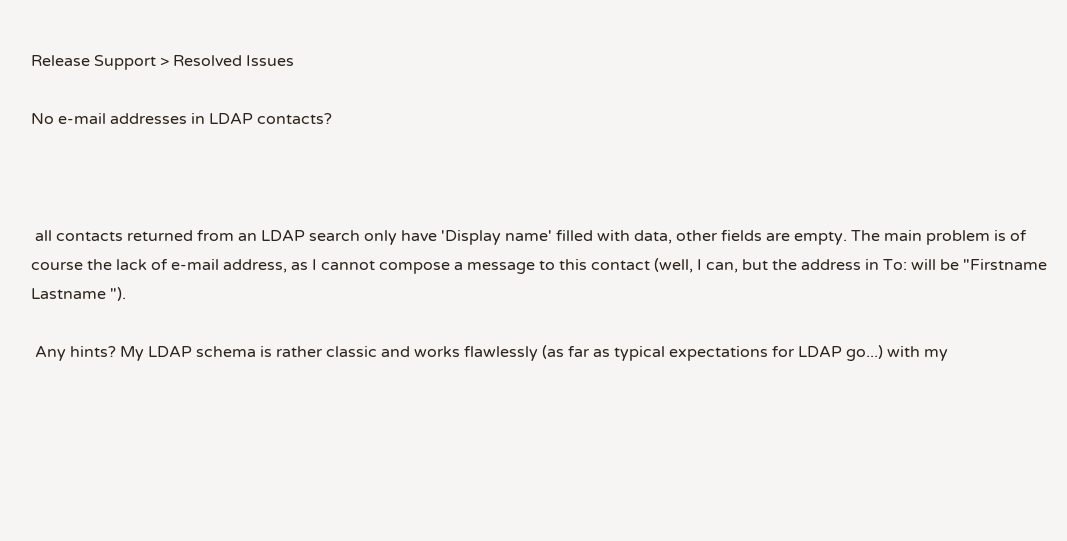Release Support > Resolved Issues

No e-mail addresses in LDAP contacts?



 all contacts returned from an LDAP search only have 'Display name' filled with data, other fields are empty. The main problem is of course the lack of e-mail address, as I cannot compose a message to this contact (well, I can, but the address in To: will be "Firstname Lastname ").

 Any hints? My LDAP schema is rather classic and works flawlessly (as far as typical expectations for LDAP go...) with my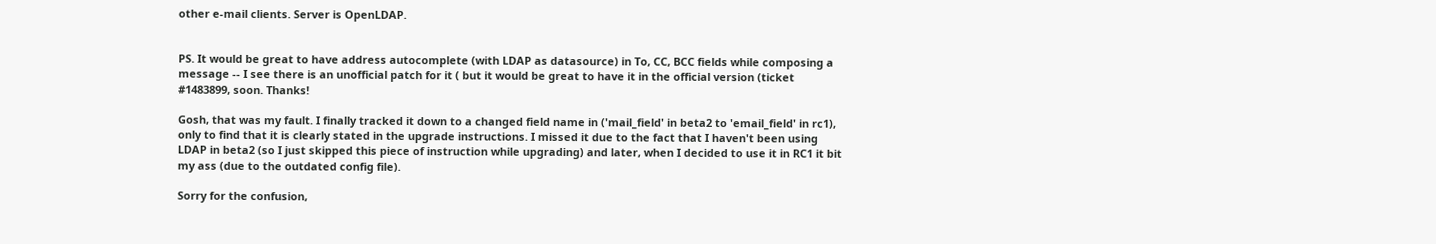other e-mail clients. Server is OpenLDAP.


PS. It would be great to have address autocomplete (with LDAP as datasource) in To, CC, BCC fields while composing a message -- I see there is an unofficial patch for it ( but it would be great to have it in the official version (ticket #1483899, soon. Thanks!

Gosh, that was my fault. I finally tracked it down to a changed field name in ('mail_field' in beta2 to 'email_field' in rc1), only to find that it is clearly stated in the upgrade instructions. I missed it due to the fact that I haven't been using LDAP in beta2 (so I just skipped this piece of instruction while upgrading) and later, when I decided to use it in RC1 it bit my ass (due to the outdated config file).

Sorry for the confusion,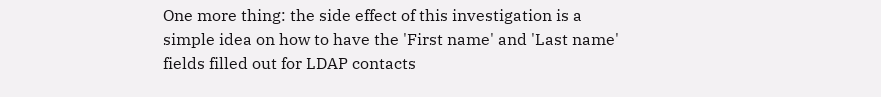One more thing: the side effect of this investigation is a simple idea on how to have the 'First name' and 'Last name' fields filled out for LDAP contacts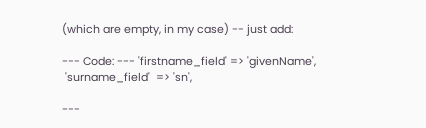(which are empty, in my case) -- just add:

--- Code: --- 'firstname_field' => 'givenName',
 'surname_field'  => 'sn',

---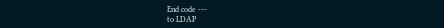End code ---
to LDAP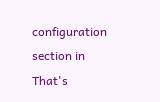configuration section in That's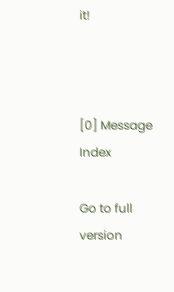it!



[0] Message Index

Go to full version